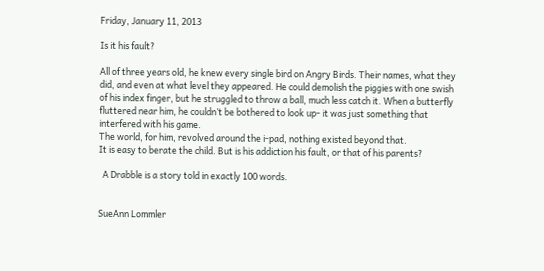Friday, January 11, 2013

Is it his fault?

All of three years old, he knew every single bird on Angry Birds. Their names, what they did, and even at what level they appeared. He could demolish the piggies with one swish of his index finger, but he struggled to throw a ball, much less catch it. When a butterfly fluttered near him, he couldn’t be bothered to look up- it was just something that interfered with his game.
The world, for him, revolved around the i-pad, nothing existed beyond that.
It is easy to berate the child. But is his addiction his fault, or that of his parents?

  A Drabble is a story told in exactly 100 words.


SueAnn Lommler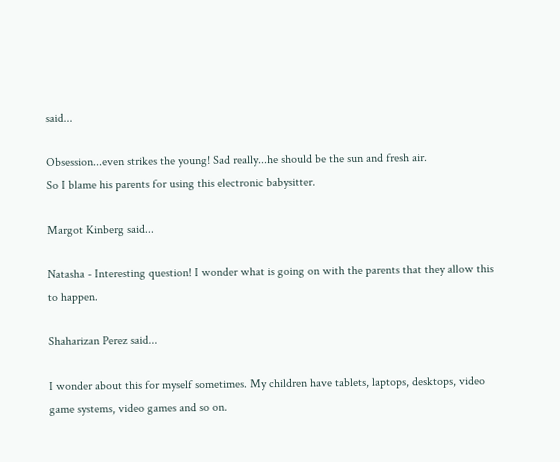said...

Obsession...even strikes the young! Sad really...he should be the sun and fresh air.
So I blame his parents for using this electronic babysitter.

Margot Kinberg said...

Natasha - Interesting question! I wonder what is going on with the parents that they allow this to happen.

Shaharizan Perez said...

I wonder about this for myself sometimes. My children have tablets, laptops, desktops, video game systems, video games and so on.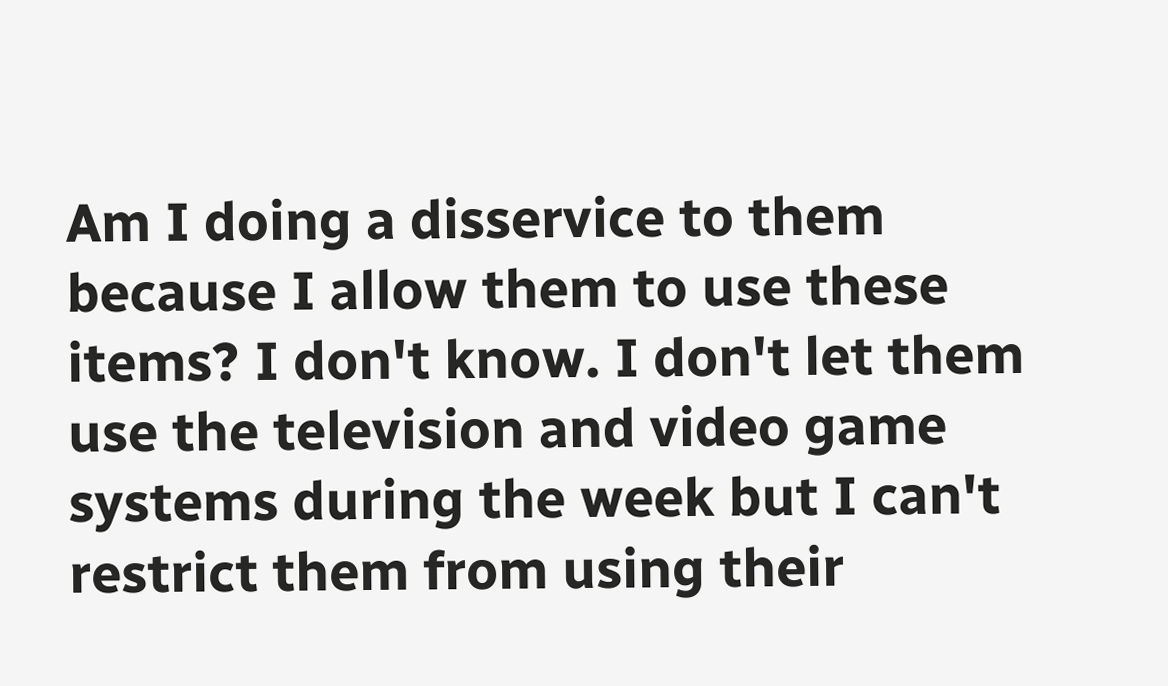Am I doing a disservice to them because I allow them to use these items? I don't know. I don't let them use the television and video game systems during the week but I can't restrict them from using their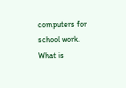computers for school work. What is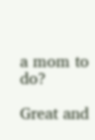a mom to do?

Great and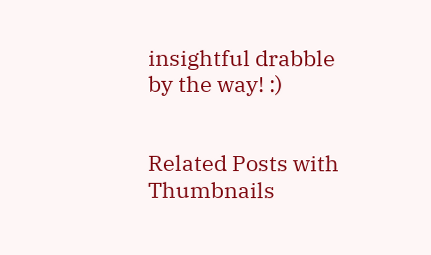insightful drabble by the way! :)


Related Posts with Thumbnails